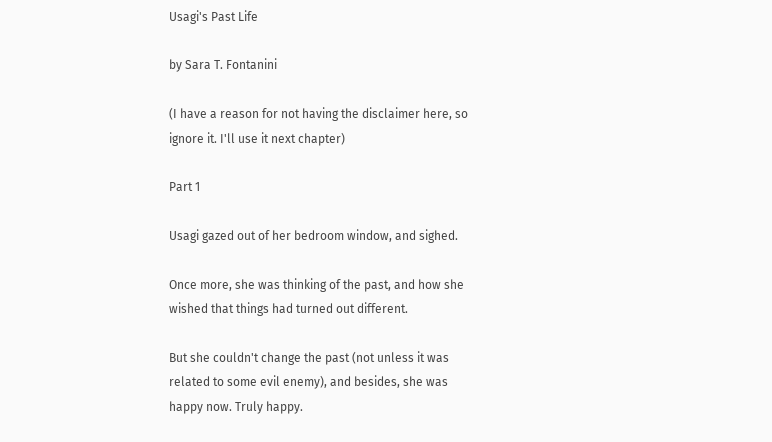Usagi's Past Life

by Sara T. Fontanini

(I have a reason for not having the disclaimer here, so ignore it. I'll use it next chapter)

Part 1

Usagi gazed out of her bedroom window, and sighed.

Once more, she was thinking of the past, and how she wished that things had turned out different.

But she couldn't change the past (not unless it was related to some evil enemy), and besides, she was happy now. Truly happy.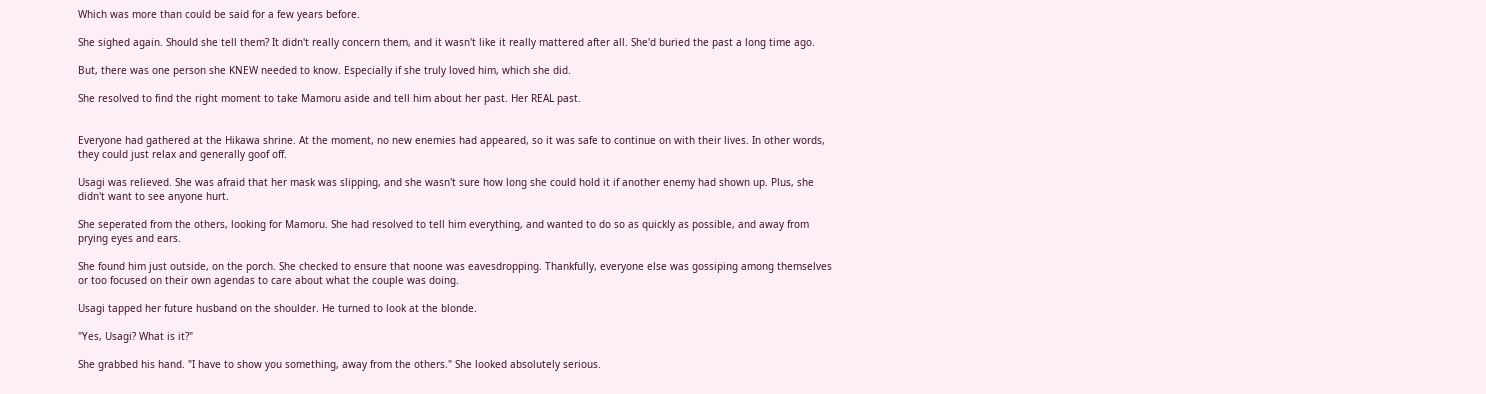Which was more than could be said for a few years before.

She sighed again. Should she tell them? It didn't really concern them, and it wasn't like it really mattered after all. She'd buried the past a long time ago.

But, there was one person she KNEW needed to know. Especially if she truly loved him, which she did.

She resolved to find the right moment to take Mamoru aside and tell him about her past. Her REAL past.


Everyone had gathered at the Hikawa shrine. At the moment, no new enemies had appeared, so it was safe to continue on with their lives. In other words, they could just relax and generally goof off.

Usagi was relieved. She was afraid that her mask was slipping, and she wasn't sure how long she could hold it if another enemy had shown up. Plus, she didn't want to see anyone hurt.

She seperated from the others, looking for Mamoru. She had resolved to tell him everything, and wanted to do so as quickly as possible, and away from prying eyes and ears.

She found him just outside, on the porch. She checked to ensure that noone was eavesdropping. Thankfully, everyone else was gossiping among themselves or too focused on their own agendas to care about what the couple was doing.

Usagi tapped her future husband on the shoulder. He turned to look at the blonde.

"Yes, Usagi? What is it?"

She grabbed his hand. "I have to show you something, away from the others." She looked absolutely serious.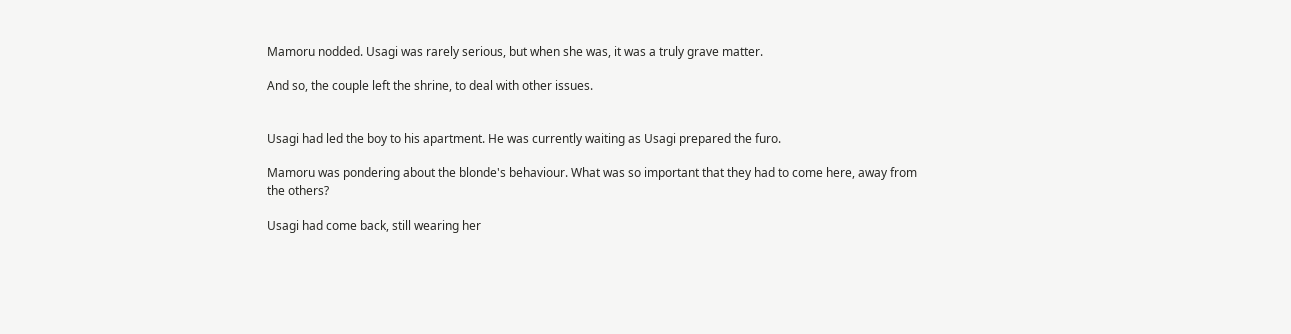Mamoru nodded. Usagi was rarely serious, but when she was, it was a truly grave matter.

And so, the couple left the shrine, to deal with other issues.


Usagi had led the boy to his apartment. He was currently waiting as Usagi prepared the furo.

Mamoru was pondering about the blonde's behaviour. What was so important that they had to come here, away from the others?

Usagi had come back, still wearing her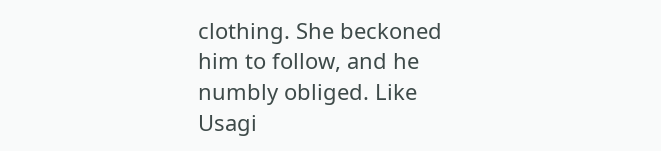clothing. She beckoned him to follow, and he numbly obliged. Like Usagi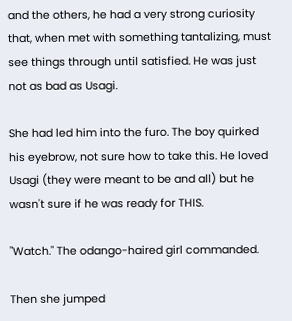and the others, he had a very strong curiosity that, when met with something tantalizing, must see things through until satisfied. He was just not as bad as Usagi.

She had led him into the furo. The boy quirked his eyebrow, not sure how to take this. He loved Usagi (they were meant to be and all) but he wasn't sure if he was ready for THIS.

"Watch." The odango-haired girl commanded.

Then she jumped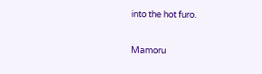into the hot furo.

Mamoru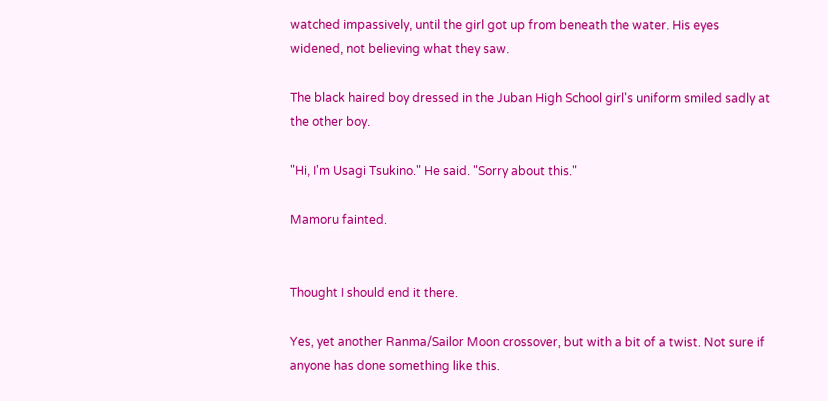watched impassively, until the girl got up from beneath the water. His eyes widened, not believing what they saw.

The black haired boy dressed in the Juban High School girl's uniform smiled sadly at the other boy.

"Hi, I'm Usagi Tsukino." He said. "Sorry about this."

Mamoru fainted.


Thought I should end it there.

Yes, yet another Ranma/Sailor Moon crossover, but with a bit of a twist. Not sure if anyone has done something like this.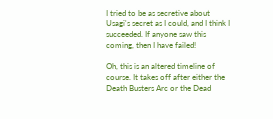I tried to be as secretive about Usagi's secret as I could, and I think I succeeded. If anyone saw this coming, then I have failed!

Oh, this is an altered timeline of course. It takes off after either the Death Busters Arc or the Dead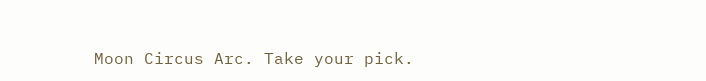Moon Circus Arc. Take your pick.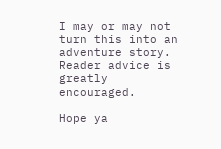I may or may not turn this into an adventure story. Reader advice is greatly encouraged.

Hope ya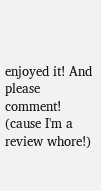enjoyed it! And please comment! (cause I'm a review whore!)